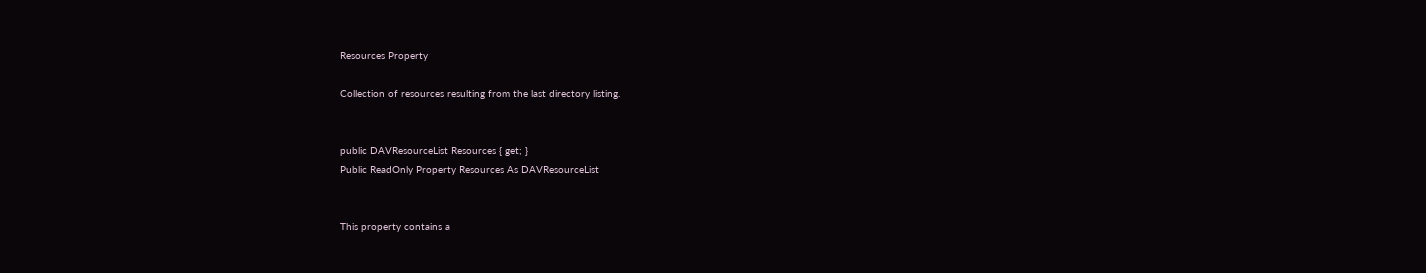Resources Property

Collection of resources resulting from the last directory listing.


public DAVResourceList Resources { get; }
Public ReadOnly Property Resources As DAVResourceList


This property contains a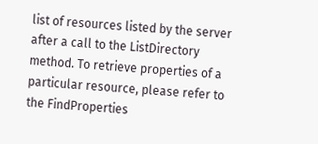list of resources listed by the server after a call to the ListDirectory method. To retrieve properties of a particular resource, please refer to the FindProperties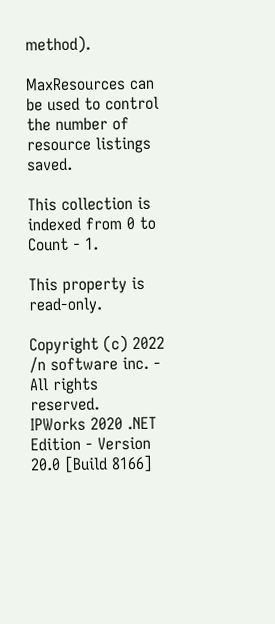method).

MaxResources can be used to control the number of resource listings saved.

This collection is indexed from 0 to Count - 1.

This property is read-only.

Copyright (c) 2022 /n software inc. - All rights reserved.
IPWorks 2020 .NET Edition - Version 20.0 [Build 8166]